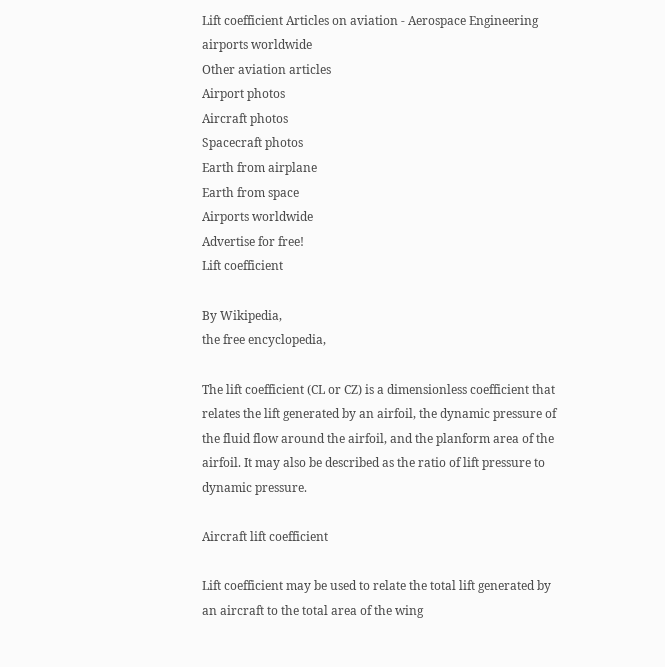Lift coefficient Articles on aviation - Aerospace Engineering
airports worldwide
Other aviation articles
Airport photos
Aircraft photos
Spacecraft photos
Earth from airplane
Earth from space
Airports worldwide
Advertise for free!
Lift coefficient

By Wikipedia,
the free encyclopedia,

The lift coefficient (CL or CZ) is a dimensionless coefficient that relates the lift generated by an airfoil, the dynamic pressure of the fluid flow around the airfoil, and the planform area of the airfoil. It may also be described as the ratio of lift pressure to dynamic pressure.

Aircraft lift coefficient

Lift coefficient may be used to relate the total lift generated by an aircraft to the total area of the wing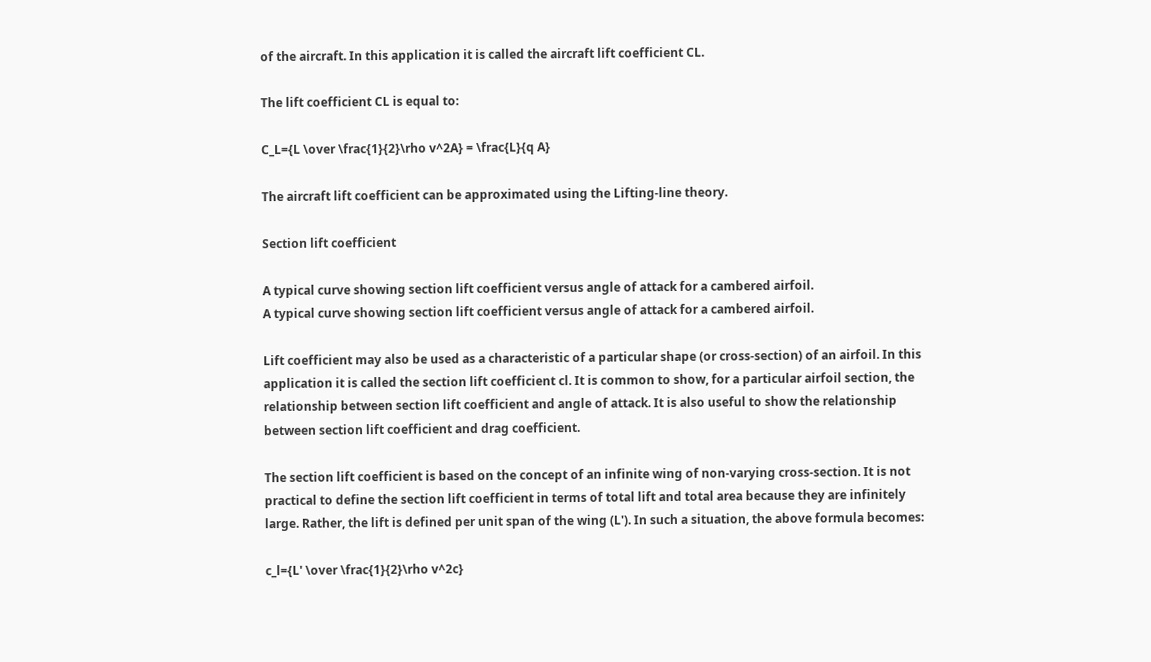of the aircraft. In this application it is called the aircraft lift coefficient CL.

The lift coefficient CL is equal to:

C_L={L \over \frac{1}{2}\rho v^2A} = \frac{L}{q A}

The aircraft lift coefficient can be approximated using the Lifting-line theory.

Section lift coefficient

A typical curve showing section lift coefficient versus angle of attack for a cambered airfoil.
A typical curve showing section lift coefficient versus angle of attack for a cambered airfoil.

Lift coefficient may also be used as a characteristic of a particular shape (or cross-section) of an airfoil. In this application it is called the section lift coefficient cl. It is common to show, for a particular airfoil section, the relationship between section lift coefficient and angle of attack. It is also useful to show the relationship between section lift coefficient and drag coefficient.

The section lift coefficient is based on the concept of an infinite wing of non-varying cross-section. It is not practical to define the section lift coefficient in terms of total lift and total area because they are infinitely large. Rather, the lift is defined per unit span of the wing (L'). In such a situation, the above formula becomes:

c_l={L' \over \frac{1}{2}\rho v^2c}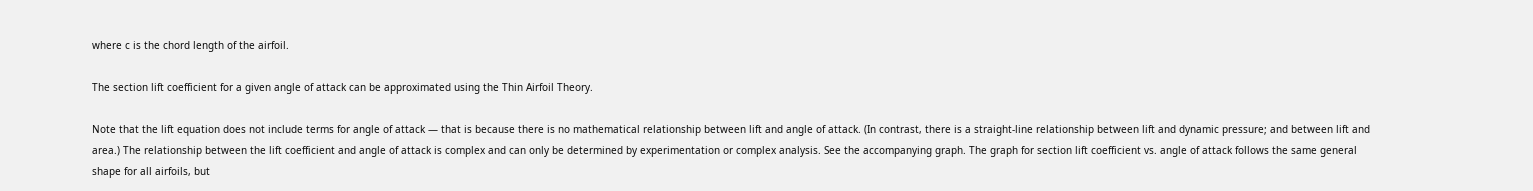where c is the chord length of the airfoil.

The section lift coefficient for a given angle of attack can be approximated using the Thin Airfoil Theory.

Note that the lift equation does not include terms for angle of attack — that is because there is no mathematical relationship between lift and angle of attack. (In contrast, there is a straight-line relationship between lift and dynamic pressure; and between lift and area.) The relationship between the lift coefficient and angle of attack is complex and can only be determined by experimentation or complex analysis. See the accompanying graph. The graph for section lift coefficient vs. angle of attack follows the same general shape for all airfoils, but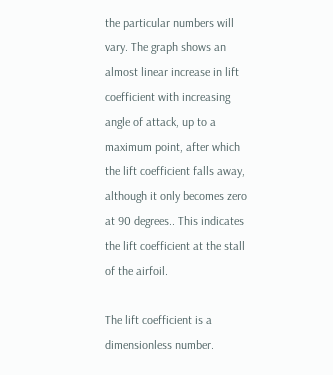the particular numbers will vary. The graph shows an almost linear increase in lift coefficient with increasing angle of attack, up to a maximum point, after which the lift coefficient falls away, although it only becomes zero at 90 degrees.. This indicates the lift coefficient at the stall of the airfoil.

The lift coefficient is a dimensionless number.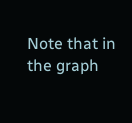Note that in the graph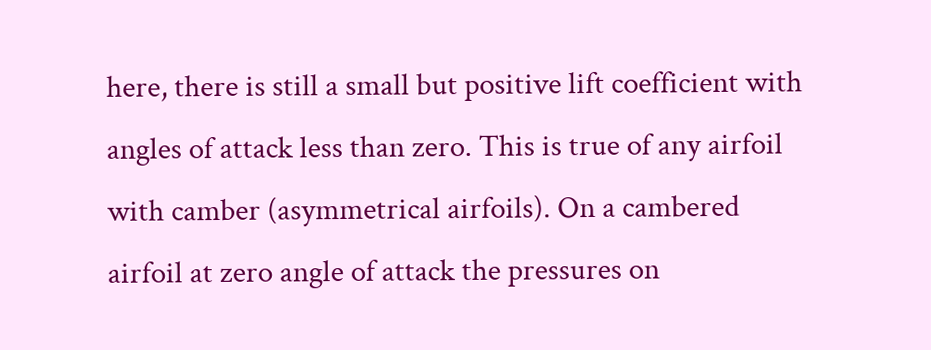here, there is still a small but positive lift coefficient with angles of attack less than zero. This is true of any airfoil with camber (asymmetrical airfoils). On a cambered airfoil at zero angle of attack the pressures on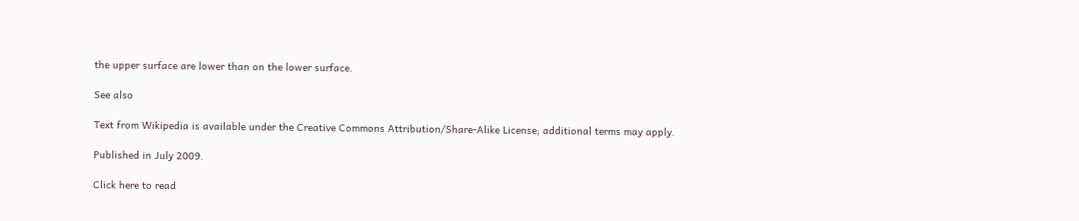the upper surface are lower than on the lower surface.

See also

Text from Wikipedia is available under the Creative Commons Attribution/Share-Alike License; additional terms may apply.

Published in July 2009.

Click here to read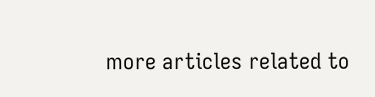more articles related to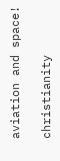aviation and space!

christianity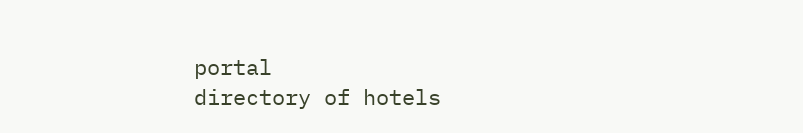portal
directory of hotels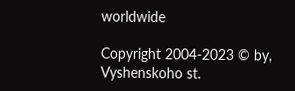worldwide

Copyright 2004-2023 © by, Vyshenskoho st.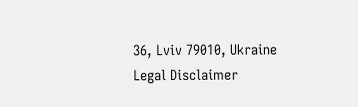36, Lviv 79010, Ukraine
Legal Disclaimer